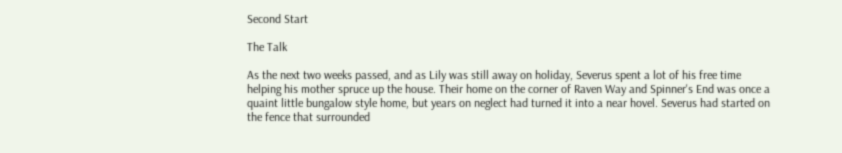Second Start

The Talk

As the next two weeks passed, and as Lily was still away on holiday, Severus spent a lot of his free time helping his mother spruce up the house. Their home on the corner of Raven Way and Spinner's End was once a quaint little bungalow style home, but years on neglect had turned it into a near hovel. Severus had started on the fence that surrounded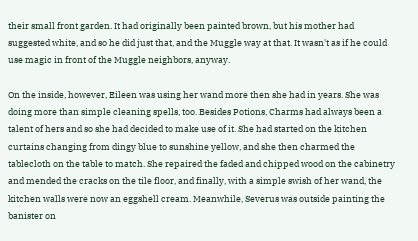their small front garden. It had originally been painted brown, but his mother had suggested white, and so he did just that, and the Muggle way at that. It wasn't as if he could use magic in front of the Muggle neighbors, anyway.

On the inside, however, Eileen was using her wand more then she had in years. She was doing more than simple cleaning spells, too. Besides Potions, Charms had always been a talent of hers and so she had decided to make use of it. She had started on the kitchen curtains changing from dingy blue to sunshine yellow, and she then charmed the tablecloth on the table to match. She repaired the faded and chipped wood on the cabinetry and mended the cracks on the tile floor, and finally, with a simple swish of her wand, the kitchen walls were now an eggshell cream. Meanwhile, Severus was outside painting the banister on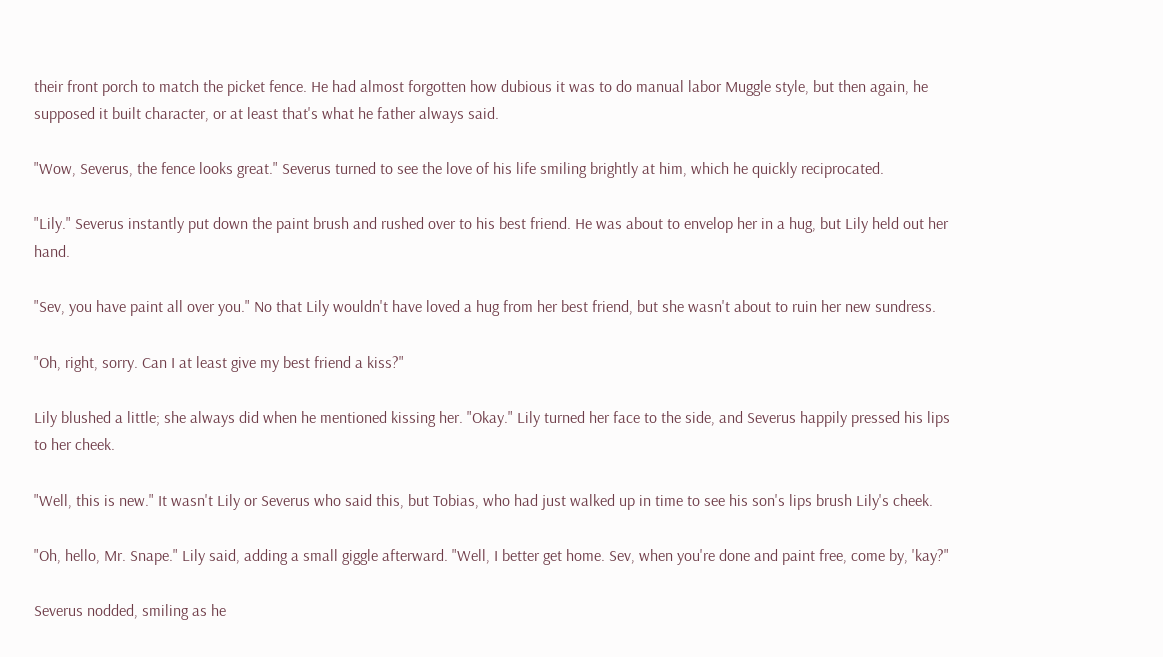their front porch to match the picket fence. He had almost forgotten how dubious it was to do manual labor Muggle style, but then again, he supposed it built character, or at least that's what he father always said.

"Wow, Severus, the fence looks great." Severus turned to see the love of his life smiling brightly at him, which he quickly reciprocated.

"Lily." Severus instantly put down the paint brush and rushed over to his best friend. He was about to envelop her in a hug, but Lily held out her hand.

"Sev, you have paint all over you." No that Lily wouldn't have loved a hug from her best friend, but she wasn't about to ruin her new sundress.

"Oh, right, sorry. Can I at least give my best friend a kiss?"

Lily blushed a little; she always did when he mentioned kissing her. "Okay." Lily turned her face to the side, and Severus happily pressed his lips to her cheek.

"Well, this is new." It wasn't Lily or Severus who said this, but Tobias, who had just walked up in time to see his son's lips brush Lily's cheek.

"Oh, hello, Mr. Snape." Lily said, adding a small giggle afterward. "Well, I better get home. Sev, when you're done and paint free, come by, 'kay?"

Severus nodded, smiling as he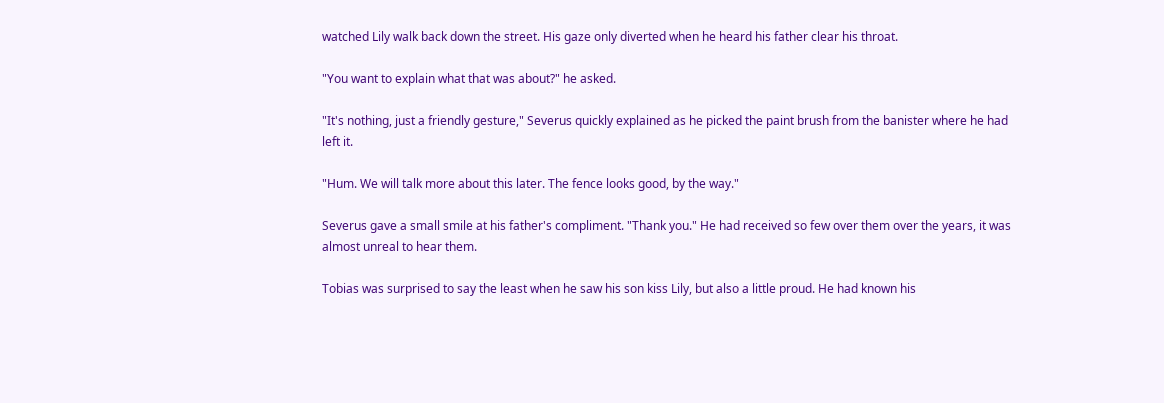watched Lily walk back down the street. His gaze only diverted when he heard his father clear his throat.

"You want to explain what that was about?" he asked.

"It's nothing, just a friendly gesture," Severus quickly explained as he picked the paint brush from the banister where he had left it.

"Hum. We will talk more about this later. The fence looks good, by the way."

Severus gave a small smile at his father's compliment. "Thank you." He had received so few over them over the years, it was almost unreal to hear them.

Tobias was surprised to say the least when he saw his son kiss Lily, but also a little proud. He had known his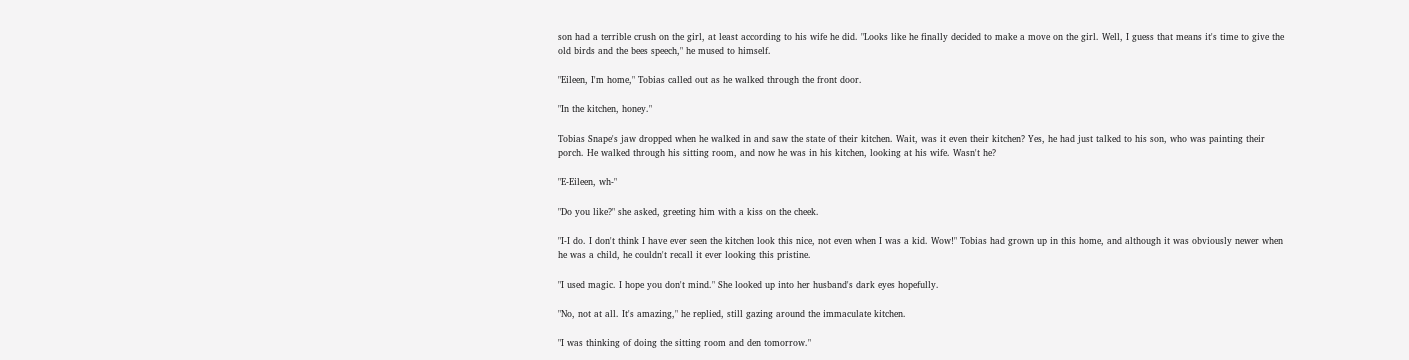son had a terrible crush on the girl, at least according to his wife he did. "Looks like he finally decided to make a move on the girl. Well, I guess that means it's time to give the old birds and the bees speech," he mused to himself.

"Eileen, I'm home," Tobias called out as he walked through the front door.

"In the kitchen, honey."

Tobias Snape's jaw dropped when he walked in and saw the state of their kitchen. Wait, was it even their kitchen? Yes, he had just talked to his son, who was painting their porch. He walked through his sitting room, and now he was in his kitchen, looking at his wife. Wasn't he?

"E-Eileen, wh-"

"Do you like?" she asked, greeting him with a kiss on the cheek.

"I-I do. I don't think I have ever seen the kitchen look this nice, not even when I was a kid. Wow!" Tobias had grown up in this home, and although it was obviously newer when he was a child, he couldn't recall it ever looking this pristine.

"I used magic. I hope you don't mind." She looked up into her husband's dark eyes hopefully.

"No, not at all. It's amazing," he replied, still gazing around the immaculate kitchen.

"I was thinking of doing the sitting room and den tomorrow."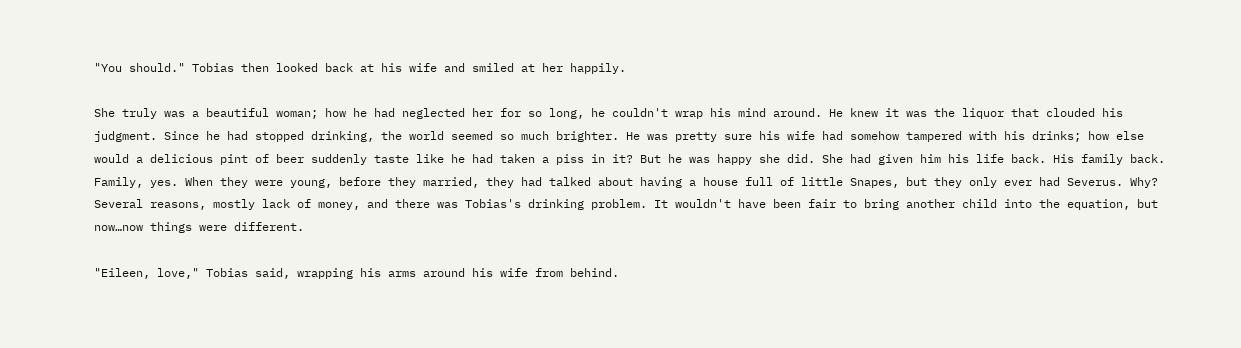"You should." Tobias then looked back at his wife and smiled at her happily.

She truly was a beautiful woman; how he had neglected her for so long, he couldn't wrap his mind around. He knew it was the liquor that clouded his judgment. Since he had stopped drinking, the world seemed so much brighter. He was pretty sure his wife had somehow tampered with his drinks; how else would a delicious pint of beer suddenly taste like he had taken a piss in it? But he was happy she did. She had given him his life back. His family back. Family, yes. When they were young, before they married, they had talked about having a house full of little Snapes, but they only ever had Severus. Why? Several reasons, mostly lack of money, and there was Tobias's drinking problem. It wouldn't have been fair to bring another child into the equation, but now…now things were different.

"Eileen, love," Tobias said, wrapping his arms around his wife from behind.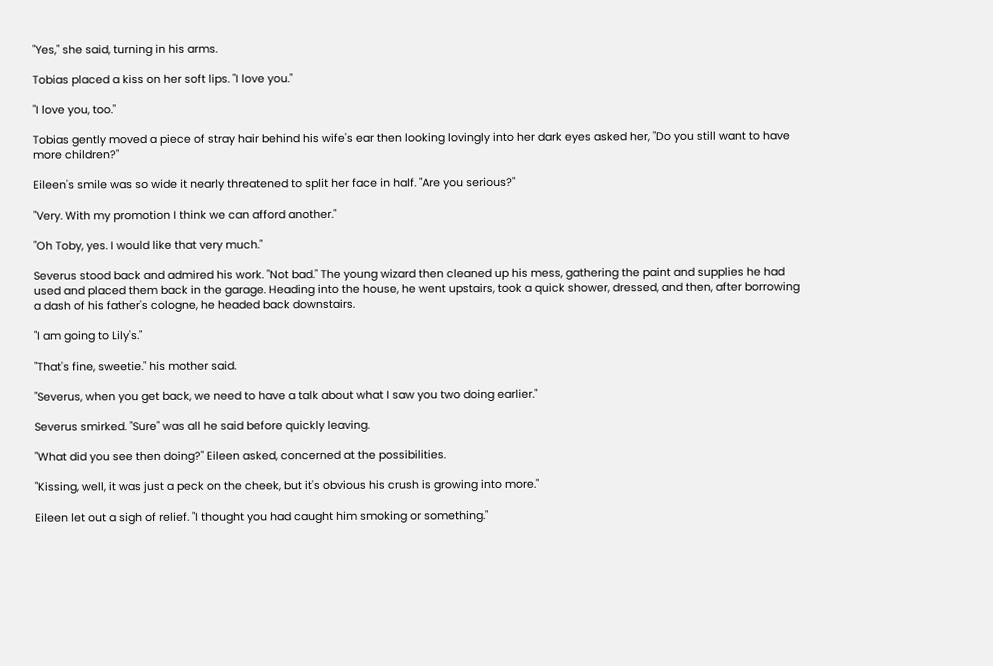"Yes," she said, turning in his arms.

Tobias placed a kiss on her soft lips. "I love you."

"I love you, too."

Tobias gently moved a piece of stray hair behind his wife's ear then looking lovingly into her dark eyes asked her, "Do you still want to have more children?"

Eileen's smile was so wide it nearly threatened to split her face in half. "Are you serious?"

"Very. With my promotion I think we can afford another."

"Oh Toby, yes. I would like that very much."

Severus stood back and admired his work. "Not bad." The young wizard then cleaned up his mess, gathering the paint and supplies he had used and placed them back in the garage. Heading into the house, he went upstairs, took a quick shower, dressed, and then, after borrowing a dash of his father's cologne, he headed back downstairs.

"I am going to Lily's."

"That's fine, sweetie." his mother said.

"Severus, when you get back, we need to have a talk about what I saw you two doing earlier."

Severus smirked. "Sure" was all he said before quickly leaving.

"What did you see then doing?" Eileen asked, concerned at the possibilities.

"Kissing, well, it was just a peck on the cheek, but it's obvious his crush is growing into more."

Eileen let out a sigh of relief. "I thought you had caught him smoking or something."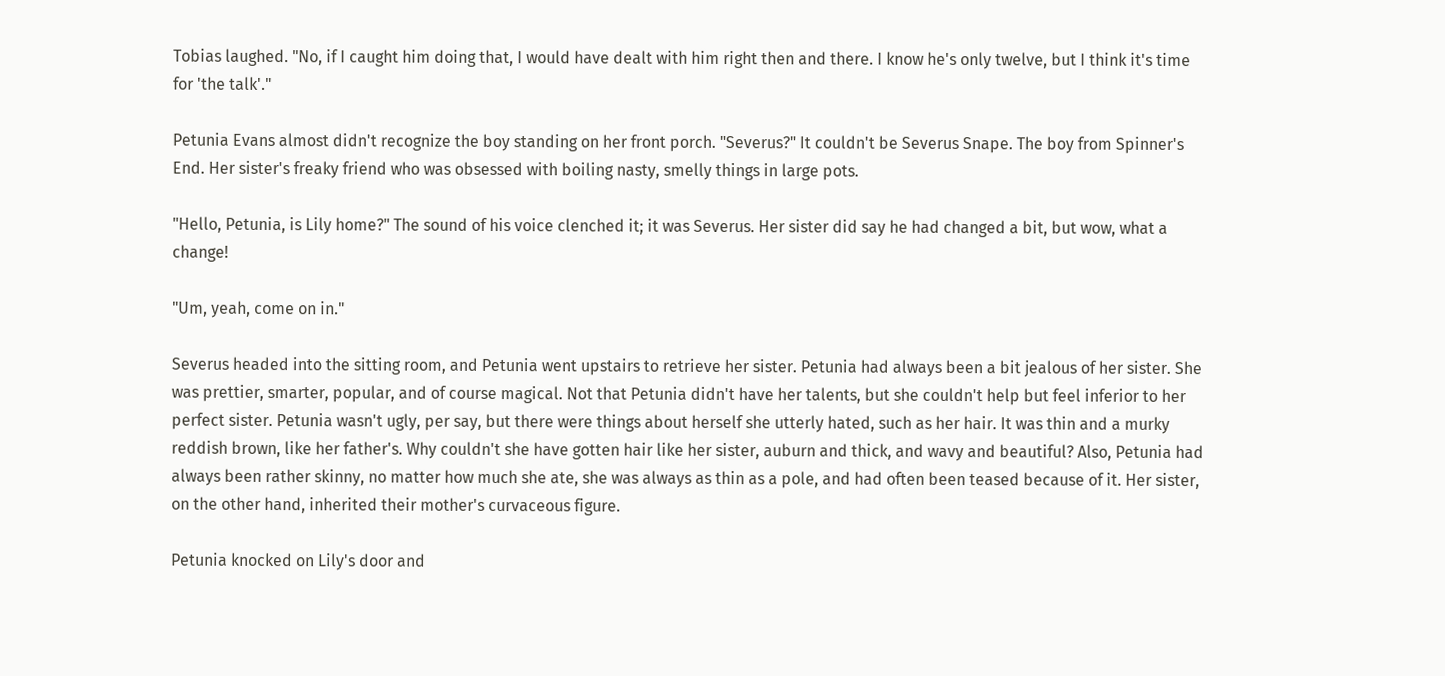Tobias laughed. "No, if I caught him doing that, I would have dealt with him right then and there. I know he's only twelve, but I think it's time for 'the talk'."

Petunia Evans almost didn't recognize the boy standing on her front porch. "Severus?" It couldn't be Severus Snape. The boy from Spinner's End. Her sister's freaky friend who was obsessed with boiling nasty, smelly things in large pots.

"Hello, Petunia, is Lily home?" The sound of his voice clenched it; it was Severus. Her sister did say he had changed a bit, but wow, what a change!

"Um, yeah, come on in."

Severus headed into the sitting room, and Petunia went upstairs to retrieve her sister. Petunia had always been a bit jealous of her sister. She was prettier, smarter, popular, and of course magical. Not that Petunia didn't have her talents, but she couldn't help but feel inferior to her perfect sister. Petunia wasn't ugly, per say, but there were things about herself she utterly hated, such as her hair. It was thin and a murky reddish brown, like her father's. Why couldn't she have gotten hair like her sister, auburn and thick, and wavy and beautiful? Also, Petunia had always been rather skinny, no matter how much she ate, she was always as thin as a pole, and had often been teased because of it. Her sister, on the other hand, inherited their mother's curvaceous figure.

Petunia knocked on Lily's door and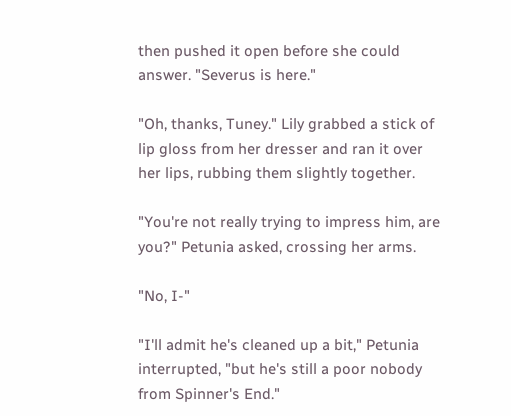then pushed it open before she could answer. "Severus is here."

"Oh, thanks, Tuney." Lily grabbed a stick of lip gloss from her dresser and ran it over her lips, rubbing them slightly together.

"You're not really trying to impress him, are you?" Petunia asked, crossing her arms.

"No, I-"

"I'll admit he's cleaned up a bit," Petunia interrupted, "but he's still a poor nobody from Spinner's End."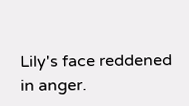Lily's face reddened in anger.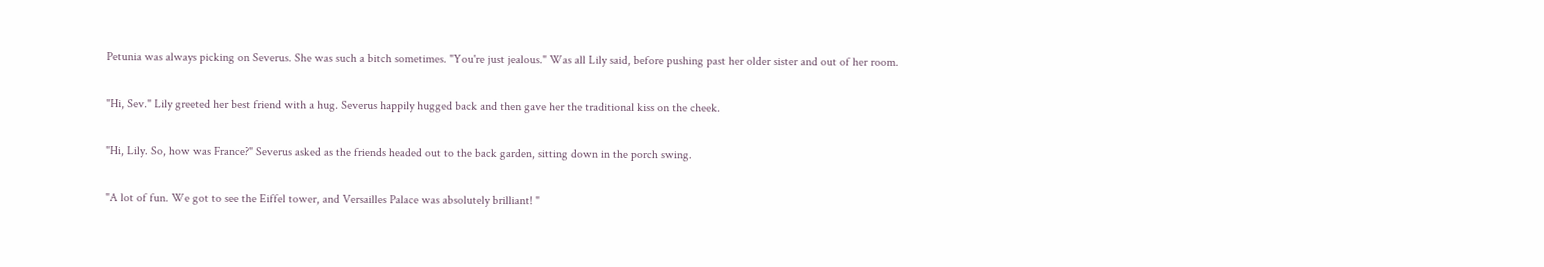Petunia was always picking on Severus. She was such a bitch sometimes. "You're just jealous." Was all Lily said, before pushing past her older sister and out of her room.

"Hi, Sev." Lily greeted her best friend with a hug. Severus happily hugged back and then gave her the traditional kiss on the cheek.

"Hi, Lily. So, how was France?" Severus asked as the friends headed out to the back garden, sitting down in the porch swing.

"A lot of fun. We got to see the Eiffel tower, and Versailles Palace was absolutely brilliant! "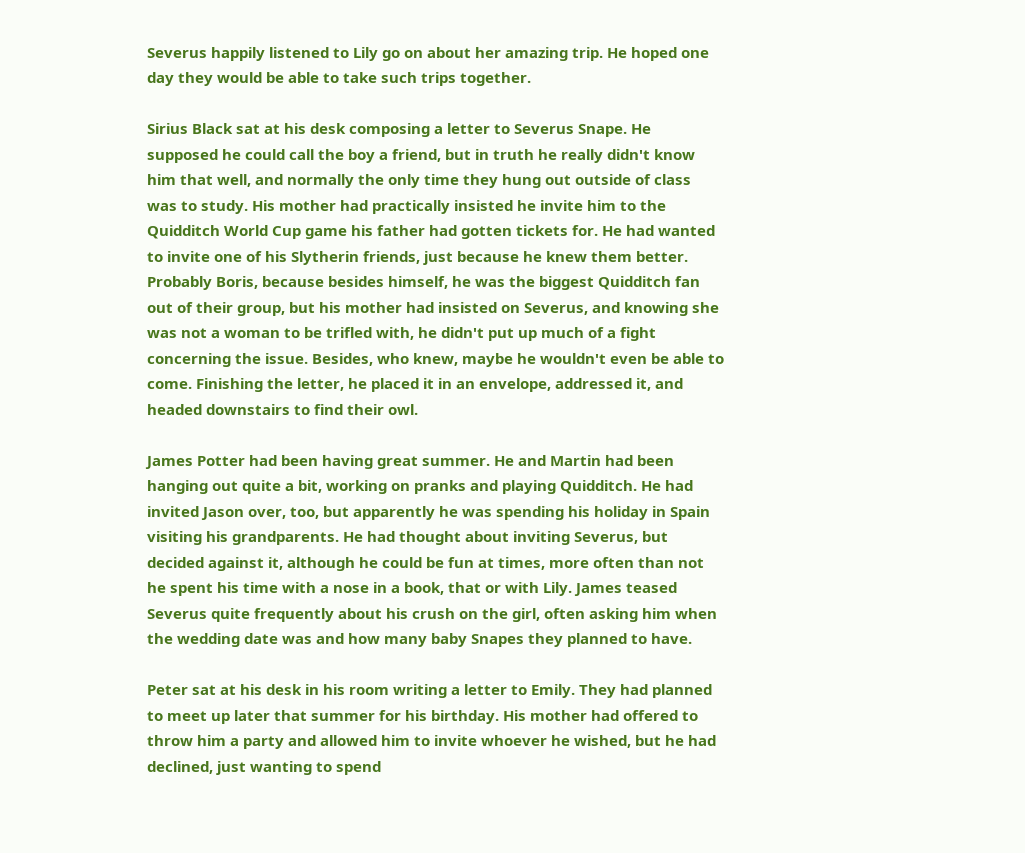Severus happily listened to Lily go on about her amazing trip. He hoped one day they would be able to take such trips together.

Sirius Black sat at his desk composing a letter to Severus Snape. He supposed he could call the boy a friend, but in truth he really didn't know him that well, and normally the only time they hung out outside of class was to study. His mother had practically insisted he invite him to the Quidditch World Cup game his father had gotten tickets for. He had wanted to invite one of his Slytherin friends, just because he knew them better. Probably Boris, because besides himself, he was the biggest Quidditch fan out of their group, but his mother had insisted on Severus, and knowing she was not a woman to be trifled with, he didn't put up much of a fight concerning the issue. Besides, who knew, maybe he wouldn't even be able to come. Finishing the letter, he placed it in an envelope, addressed it, and headed downstairs to find their owl.

James Potter had been having great summer. He and Martin had been hanging out quite a bit, working on pranks and playing Quidditch. He had invited Jason over, too, but apparently he was spending his holiday in Spain visiting his grandparents. He had thought about inviting Severus, but decided against it, although he could be fun at times, more often than not he spent his time with a nose in a book, that or with Lily. James teased Severus quite frequently about his crush on the girl, often asking him when the wedding date was and how many baby Snapes they planned to have.

Peter sat at his desk in his room writing a letter to Emily. They had planned to meet up later that summer for his birthday. His mother had offered to throw him a party and allowed him to invite whoever he wished, but he had declined, just wanting to spend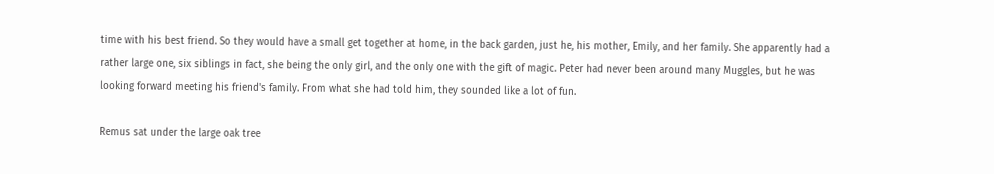time with his best friend. So they would have a small get together at home, in the back garden, just he, his mother, Emily, and her family. She apparently had a rather large one, six siblings in fact, she being the only girl, and the only one with the gift of magic. Peter had never been around many Muggles, but he was looking forward meeting his friend's family. From what she had told him, they sounded like a lot of fun.

Remus sat under the large oak tree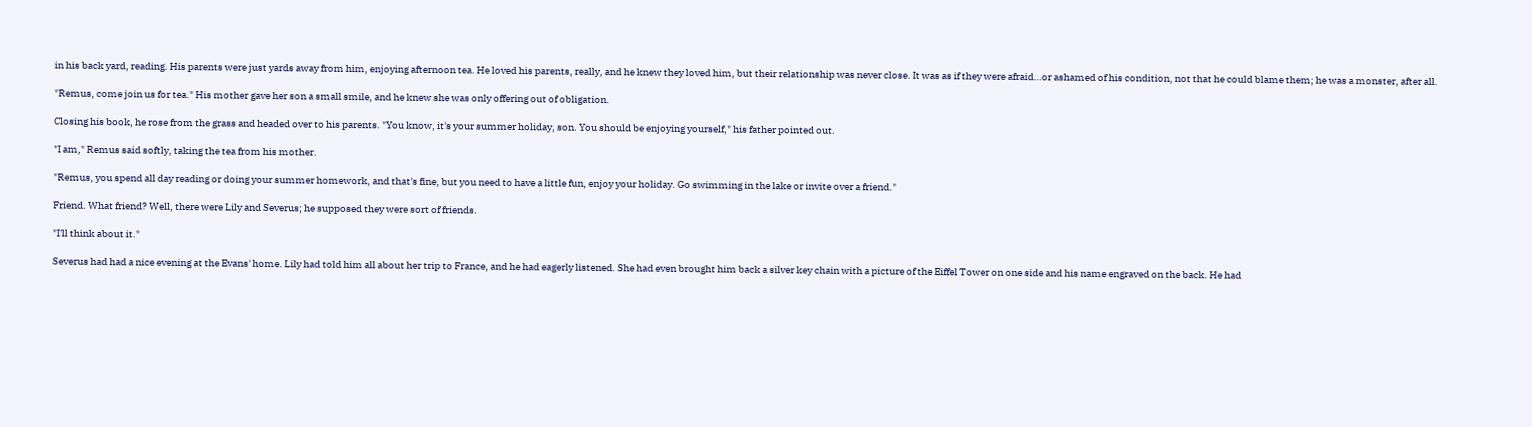in his back yard, reading. His parents were just yards away from him, enjoying afternoon tea. He loved his parents, really, and he knew they loved him, but their relationship was never close. It was as if they were afraid…or ashamed of his condition, not that he could blame them; he was a monster, after all.

"Remus, come join us for tea." His mother gave her son a small smile, and he knew she was only offering out of obligation.

Closing his book, he rose from the grass and headed over to his parents. "You know, it's your summer holiday, son. You should be enjoying yourself," his father pointed out.

"I am," Remus said softly, taking the tea from his mother.

"Remus, you spend all day reading or doing your summer homework, and that's fine, but you need to have a little fun, enjoy your holiday. Go swimming in the lake or invite over a friend."

Friend. What friend? Well, there were Lily and Severus; he supposed they were sort of friends.

"I'll think about it."

Severus had had a nice evening at the Evans' home. Lily had told him all about her trip to France, and he had eagerly listened. She had even brought him back a silver key chain with a picture of the Eiffel Tower on one side and his name engraved on the back. He had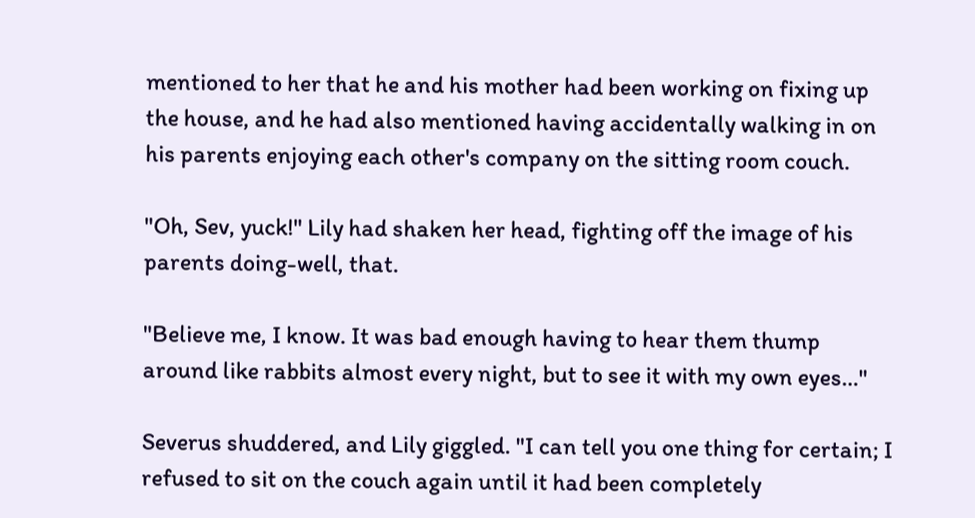mentioned to her that he and his mother had been working on fixing up the house, and he had also mentioned having accidentally walking in on his parents enjoying each other's company on the sitting room couch.

"Oh, Sev, yuck!" Lily had shaken her head, fighting off the image of his parents doing-well, that.

"Believe me, I know. It was bad enough having to hear them thump around like rabbits almost every night, but to see it with my own eyes…"

Severus shuddered, and Lily giggled. "I can tell you one thing for certain; I refused to sit on the couch again until it had been completely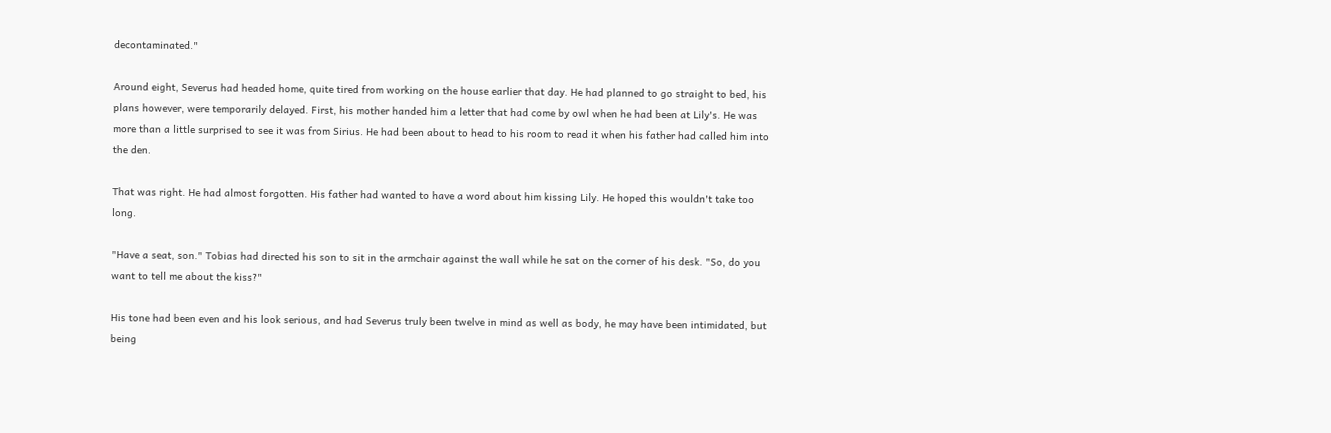decontaminated."

Around eight, Severus had headed home, quite tired from working on the house earlier that day. He had planned to go straight to bed, his plans however, were temporarily delayed. First, his mother handed him a letter that had come by owl when he had been at Lily's. He was more than a little surprised to see it was from Sirius. He had been about to head to his room to read it when his father had called him into the den.

That was right. He had almost forgotten. His father had wanted to have a word about him kissing Lily. He hoped this wouldn't take too long.

"Have a seat, son." Tobias had directed his son to sit in the armchair against the wall while he sat on the corner of his desk. "So, do you want to tell me about the kiss?"

His tone had been even and his look serious, and had Severus truly been twelve in mind as well as body, he may have been intimidated, but being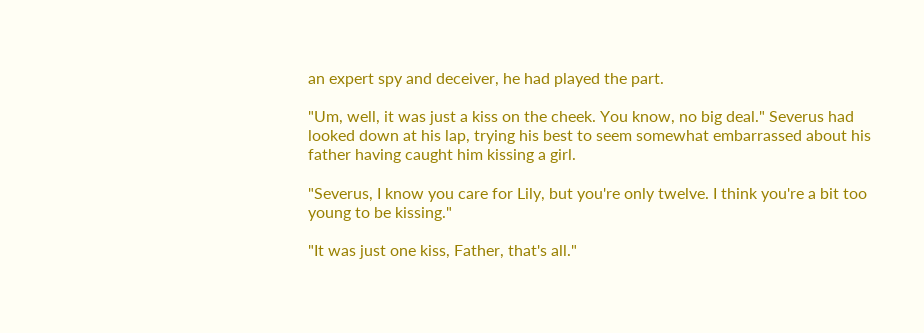an expert spy and deceiver, he had played the part.

"Um, well, it was just a kiss on the cheek. You know, no big deal." Severus had looked down at his lap, trying his best to seem somewhat embarrassed about his father having caught him kissing a girl.

"Severus, I know you care for Lily, but you're only twelve. I think you're a bit too young to be kissing."

"It was just one kiss, Father, that's all."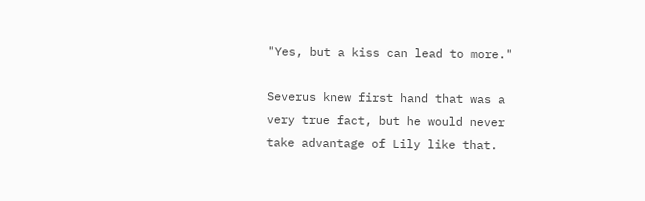"Yes, but a kiss can lead to more."

Severus knew first hand that was a very true fact, but he would never take advantage of Lily like that.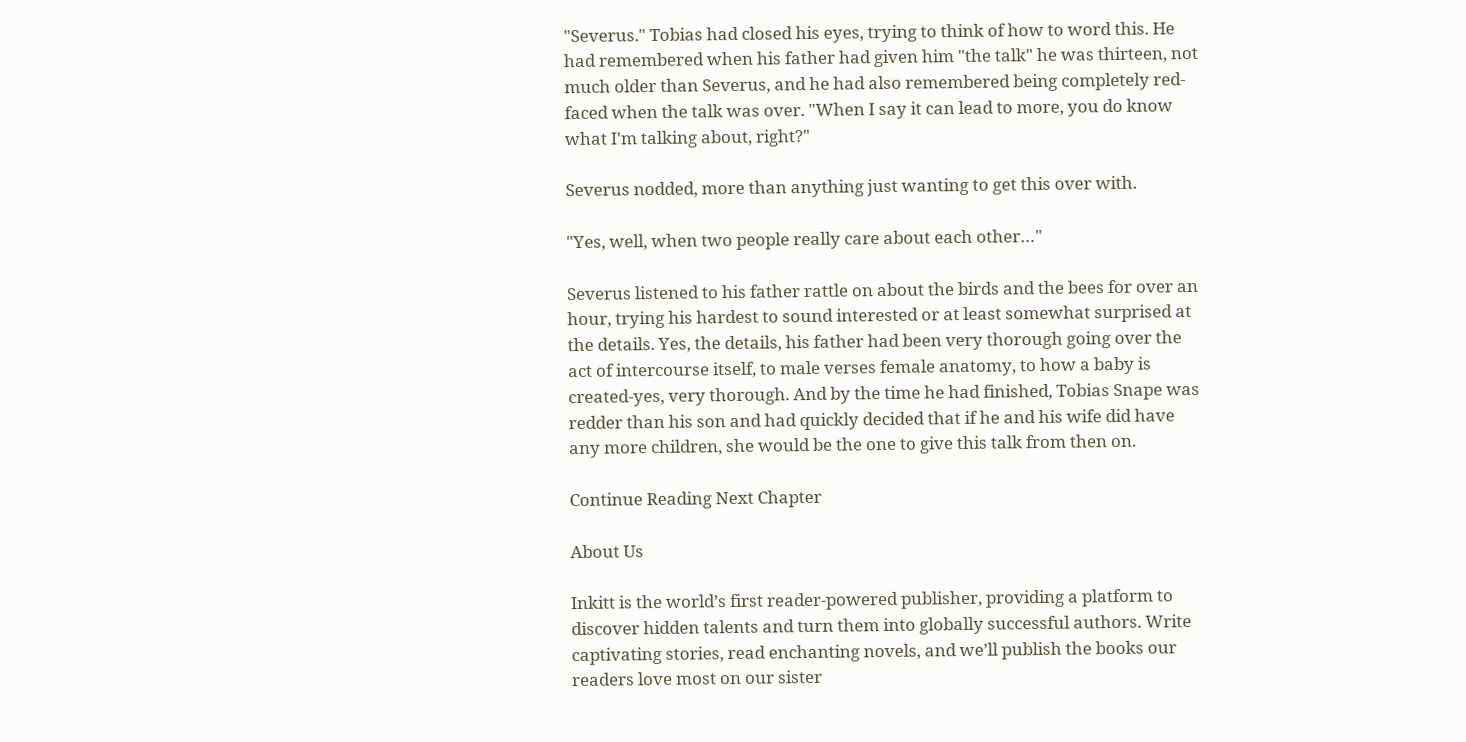"Severus." Tobias had closed his eyes, trying to think of how to word this. He had remembered when his father had given him "the talk" he was thirteen, not much older than Severus, and he had also remembered being completely red-faced when the talk was over. "When I say it can lead to more, you do know what I'm talking about, right?"

Severus nodded, more than anything just wanting to get this over with.

"Yes, well, when two people really care about each other…"

Severus listened to his father rattle on about the birds and the bees for over an hour, trying his hardest to sound interested or at least somewhat surprised at the details. Yes, the details, his father had been very thorough going over the act of intercourse itself, to male verses female anatomy, to how a baby is created-yes, very thorough. And by the time he had finished, Tobias Snape was redder than his son and had quickly decided that if he and his wife did have any more children, she would be the one to give this talk from then on.

Continue Reading Next Chapter

About Us

Inkitt is the world’s first reader-powered publisher, providing a platform to discover hidden talents and turn them into globally successful authors. Write captivating stories, read enchanting novels, and we’ll publish the books our readers love most on our sister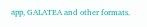app, GALATEA and other formats.